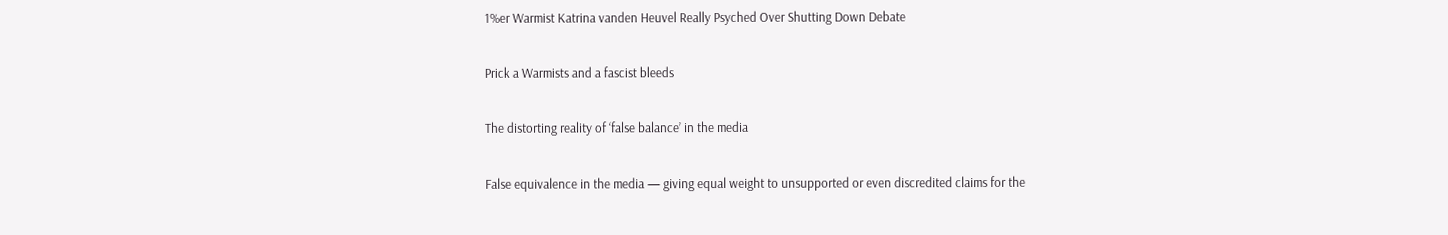1%er Warmist Katrina vanden Heuvel Really Psyched Over Shutting Down Debate

Prick a Warmists and a fascist bleeds

The distorting reality of ‘false balance’ in the media

False equivalence in the media — giving equal weight to unsupported or even discredited claims for the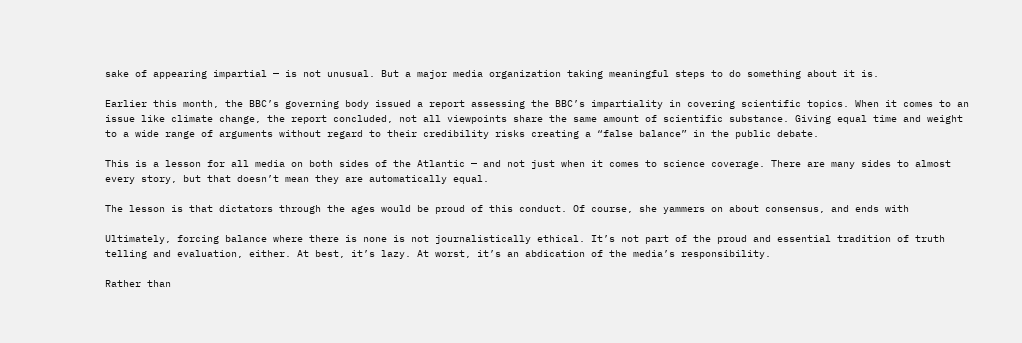sake of appearing impartial — is not unusual. But a major media organization taking meaningful steps to do something about it is.

Earlier this month, the BBC’s governing body issued a report assessing the BBC’s impartiality in covering scientific topics. When it comes to an issue like climate change, the report concluded, not all viewpoints share the same amount of scientific substance. Giving equal time and weight to a wide range of arguments without regard to their credibility risks creating a “false balance” in the public debate.

This is a lesson for all media on both sides of the Atlantic — and not just when it comes to science coverage. There are many sides to almost every story, but that doesn’t mean they are automatically equal.

The lesson is that dictators through the ages would be proud of this conduct. Of course, she yammers on about consensus, and ends with

Ultimately, forcing balance where there is none is not journalistically ethical. It’s not part of the proud and essential tradition of truth telling and evaluation, either. At best, it’s lazy. At worst, it’s an abdication of the media’s responsibility.

Rather than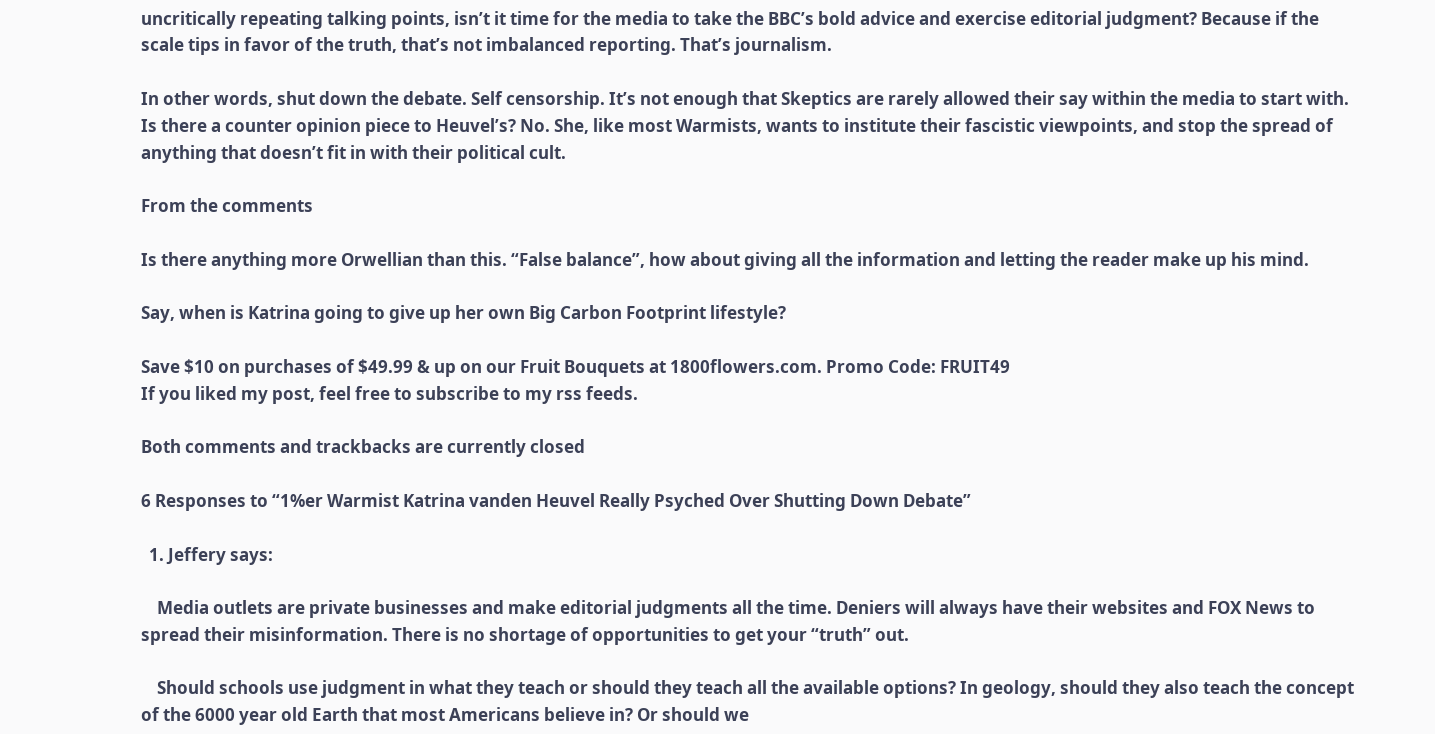uncritically repeating talking points, isn’t it time for the media to take the BBC’s bold advice and exercise editorial judgment? Because if the scale tips in favor of the truth, that’s not imbalanced reporting. That’s journalism.

In other words, shut down the debate. Self censorship. It’s not enough that Skeptics are rarely allowed their say within the media to start with. Is there a counter opinion piece to Heuvel’s? No. She, like most Warmists, wants to institute their fascistic viewpoints, and stop the spread of anything that doesn’t fit in with their political cult.

From the comments

Is there anything more Orwellian than this. “False balance”, how about giving all the information and letting the reader make up his mind.

Say, when is Katrina going to give up her own Big Carbon Footprint lifestyle?

Save $10 on purchases of $49.99 & up on our Fruit Bouquets at 1800flowers.com. Promo Code: FRUIT49
If you liked my post, feel free to subscribe to my rss feeds.

Both comments and trackbacks are currently closed

6 Responses to “1%er Warmist Katrina vanden Heuvel Really Psyched Over Shutting Down Debate”

  1. Jeffery says:

    Media outlets are private businesses and make editorial judgments all the time. Deniers will always have their websites and FOX News to spread their misinformation. There is no shortage of opportunities to get your “truth” out.

    Should schools use judgment in what they teach or should they teach all the available options? In geology, should they also teach the concept of the 6000 year old Earth that most Americans believe in? Or should we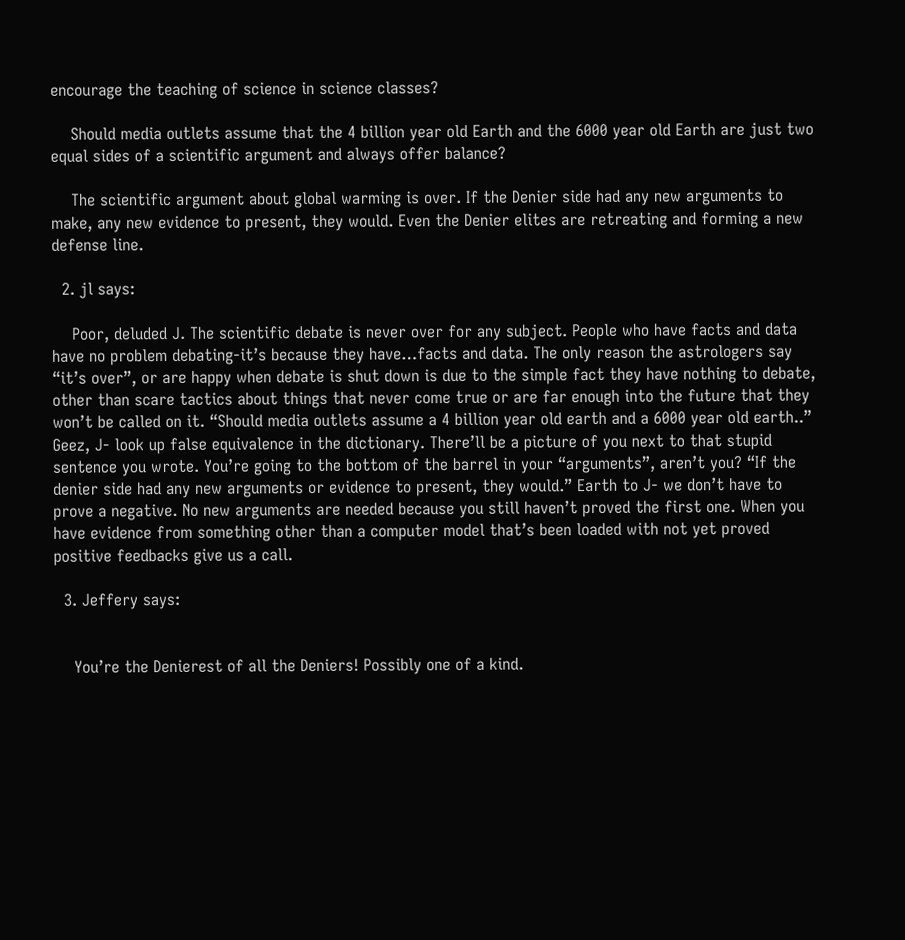encourage the teaching of science in science classes?

    Should media outlets assume that the 4 billion year old Earth and the 6000 year old Earth are just two equal sides of a scientific argument and always offer balance?

    The scientific argument about global warming is over. If the Denier side had any new arguments to make, any new evidence to present, they would. Even the Denier elites are retreating and forming a new defense line.

  2. jl says:

    Poor, deluded J. The scientific debate is never over for any subject. People who have facts and data have no problem debating-it’s because they have…facts and data. The only reason the astrologers say “it’s over”, or are happy when debate is shut down is due to the simple fact they have nothing to debate, other than scare tactics about things that never come true or are far enough into the future that they won’t be called on it. “Should media outlets assume a 4 billion year old earth and a 6000 year old earth..” Geez, J- look up false equivalence in the dictionary. There’ll be a picture of you next to that stupid sentence you wrote. You’re going to the bottom of the barrel in your “arguments”, aren’t you? “If the denier side had any new arguments or evidence to present, they would.” Earth to J- we don’t have to prove a negative. No new arguments are needed because you still haven’t proved the first one. When you have evidence from something other than a computer model that’s been loaded with not yet proved positive feedbacks give us a call.

  3. Jeffery says:


    You’re the Denierest of all the Deniers! Possibly one of a kind.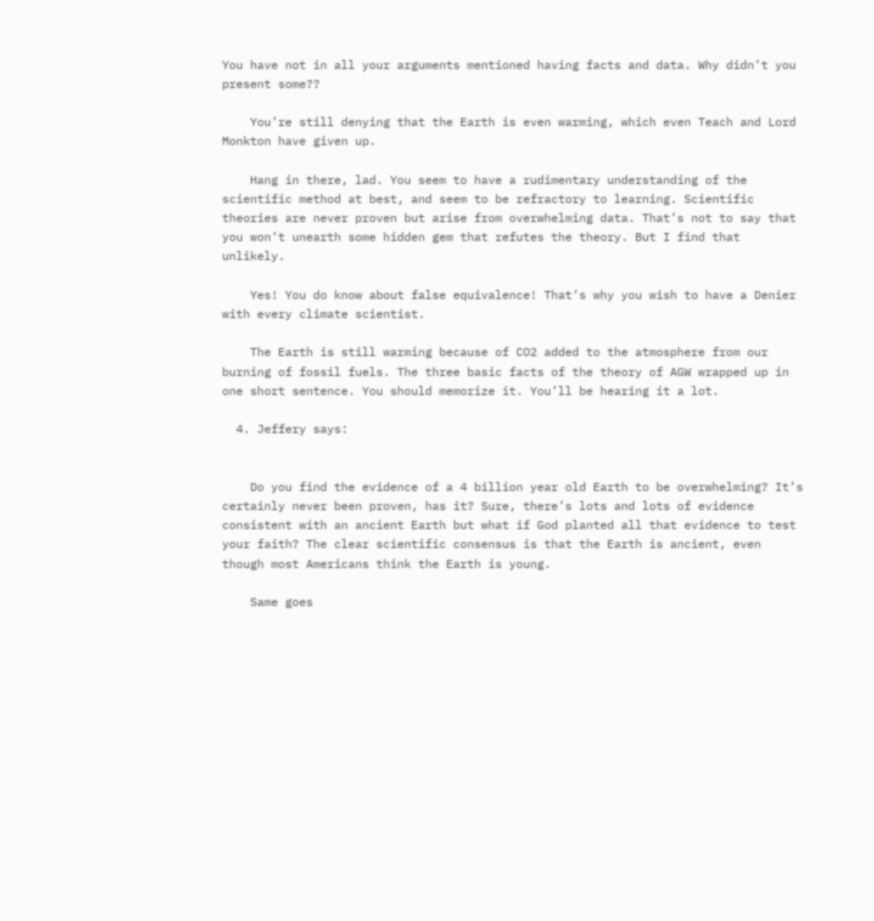You have not in all your arguments mentioned having facts and data. Why didn’t you present some??

    You’re still denying that the Earth is even warming, which even Teach and Lord Monkton have given up.

    Hang in there, lad. You seem to have a rudimentary understanding of the scientific method at best, and seem to be refractory to learning. Scientific theories are never proven but arise from overwhelming data. That’s not to say that you won’t unearth some hidden gem that refutes the theory. But I find that unlikely.

    Yes! You do know about false equivalence! That’s why you wish to have a Denier with every climate scientist.

    The Earth is still warming because of CO2 added to the atmosphere from our burning of fossil fuels. The three basic facts of the theory of AGW wrapped up in one short sentence. You should memorize it. You’ll be hearing it a lot.

  4. Jeffery says:


    Do you find the evidence of a 4 billion year old Earth to be overwhelming? It’s certainly never been proven, has it? Sure, there’s lots and lots of evidence consistent with an ancient Earth but what if God planted all that evidence to test your faith? The clear scientific consensus is that the Earth is ancient, even though most Americans think the Earth is young.

    Same goes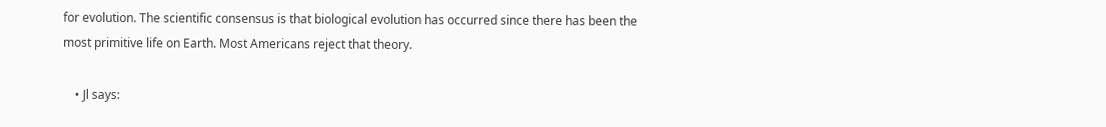for evolution. The scientific consensus is that biological evolution has occurred since there has been the most primitive life on Earth. Most Americans reject that theory.

    • Jl says: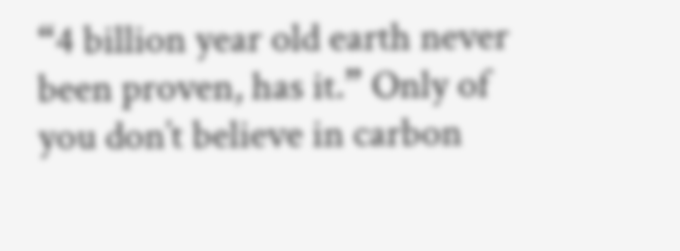“4 billion year old earth never been proven, has it.” Only of you don’t believe in carbon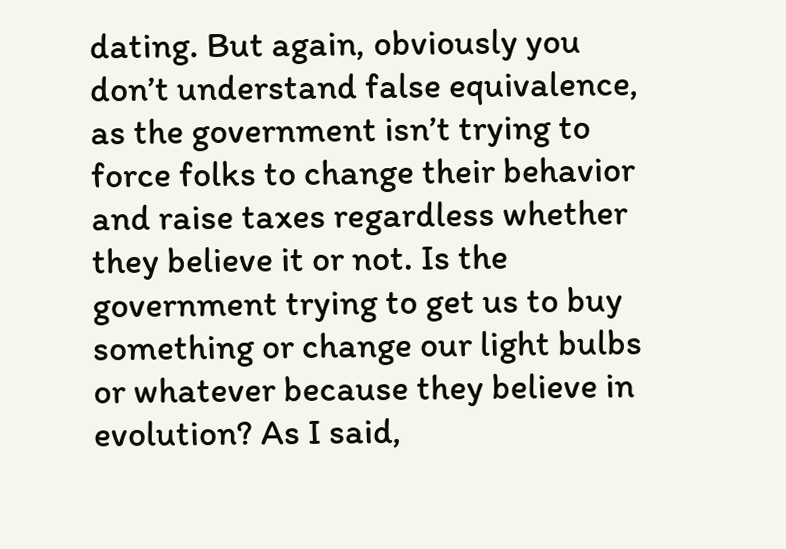dating. But again, obviously you don’t understand false equivalence, as the government isn’t trying to force folks to change their behavior and raise taxes regardless whether they believe it or not. Is the government trying to get us to buy something or change our light bulbs or whatever because they believe in evolution? As I said,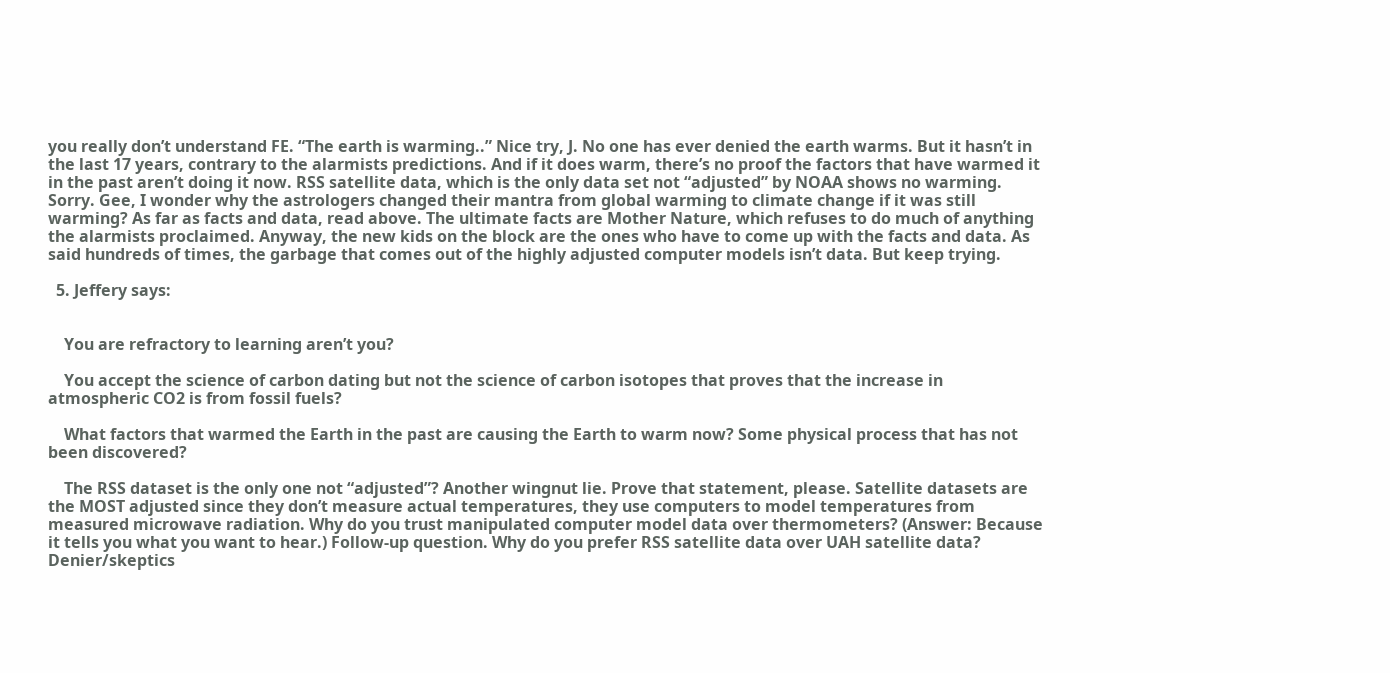you really don’t understand FE. “The earth is warming..” Nice try, J. No one has ever denied the earth warms. But it hasn’t in the last 17 years, contrary to the alarmists predictions. And if it does warm, there’s no proof the factors that have warmed it in the past aren’t doing it now. RSS satellite data, which is the only data set not “adjusted” by NOAA shows no warming. Sorry. Gee, I wonder why the astrologers changed their mantra from global warming to climate change if it was still warming? As far as facts and data, read above. The ultimate facts are Mother Nature, which refuses to do much of anything the alarmists proclaimed. Anyway, the new kids on the block are the ones who have to come up with the facts and data. As said hundreds of times, the garbage that comes out of the highly adjusted computer models isn’t data. But keep trying.

  5. Jeffery says:


    You are refractory to learning aren’t you?

    You accept the science of carbon dating but not the science of carbon isotopes that proves that the increase in atmospheric CO2 is from fossil fuels?

    What factors that warmed the Earth in the past are causing the Earth to warm now? Some physical process that has not been discovered?

    The RSS dataset is the only one not “adjusted”? Another wingnut lie. Prove that statement, please. Satellite datasets are the MOST adjusted since they don’t measure actual temperatures, they use computers to model temperatures from measured microwave radiation. Why do you trust manipulated computer model data over thermometers? (Answer: Because it tells you what you want to hear.) Follow-up question. Why do you prefer RSS satellite data over UAH satellite data? Denier/skeptics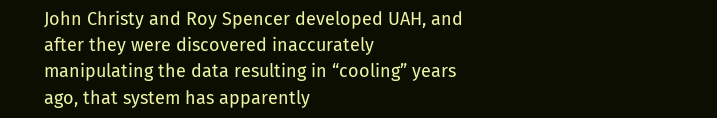John Christy and Roy Spencer developed UAH, and after they were discovered inaccurately manipulating the data resulting in “cooling” years ago, that system has apparently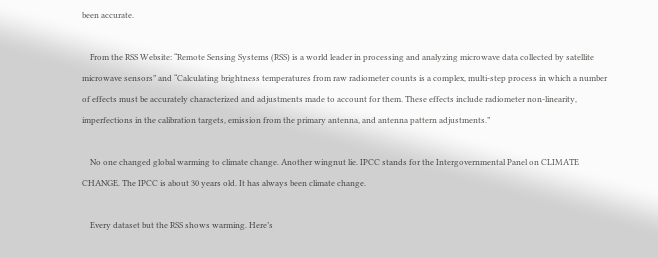been accurate.

    From the RSS Website: “Remote Sensing Systems (RSS) is a world leader in processing and analyzing microwave data collected by satellite microwave sensors” and “Calculating brightness temperatures from raw radiometer counts is a complex, multi-step process in which a number of effects must be accurately characterized and adjustments made to account for them. These effects include radiometer non-linearity, imperfections in the calibration targets, emission from the primary antenna, and antenna pattern adjustments.”

    No one changed global warming to climate change. Another wingnut lie. IPCC stands for the Intergovernmental Panel on CLIMATE CHANGE. The IPCC is about 30 years old. It has always been climate change.

    Every dataset but the RSS shows warming. Here’s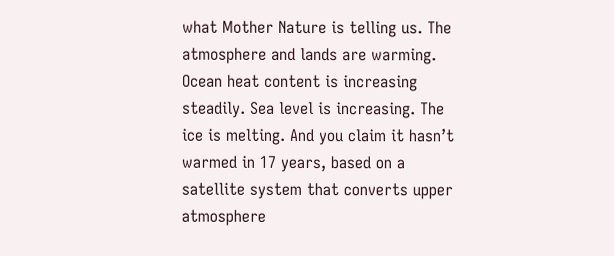what Mother Nature is telling us. The atmosphere and lands are warming. Ocean heat content is increasing steadily. Sea level is increasing. The ice is melting. And you claim it hasn’t warmed in 17 years, based on a satellite system that converts upper atmosphere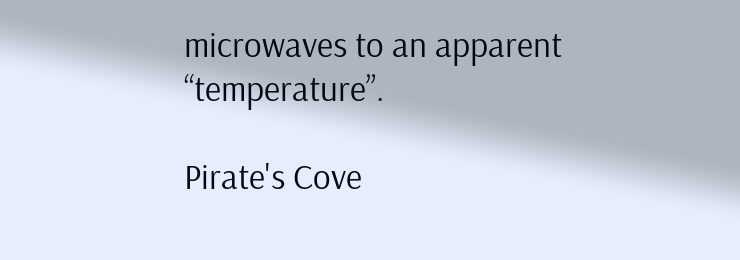microwaves to an apparent “temperature”.

Pirate's Cove